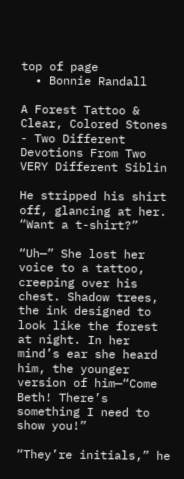top of page
  • Bonnie Randall

A Forest Tattoo & Clear, Colored Stones - Two Different Devotions From Two VERY Different Siblin

He stripped his shirt off, glancing at her. “Want a t-shirt?”

“Uh—” She lost her voice to a tattoo, creeping over his chest. Shadow trees, the ink designed to look like the forest at night. In her mind’s ear she heard him, the younger version of him—“Come Beth! There’s something I need to show you!”

“They’re initials,” he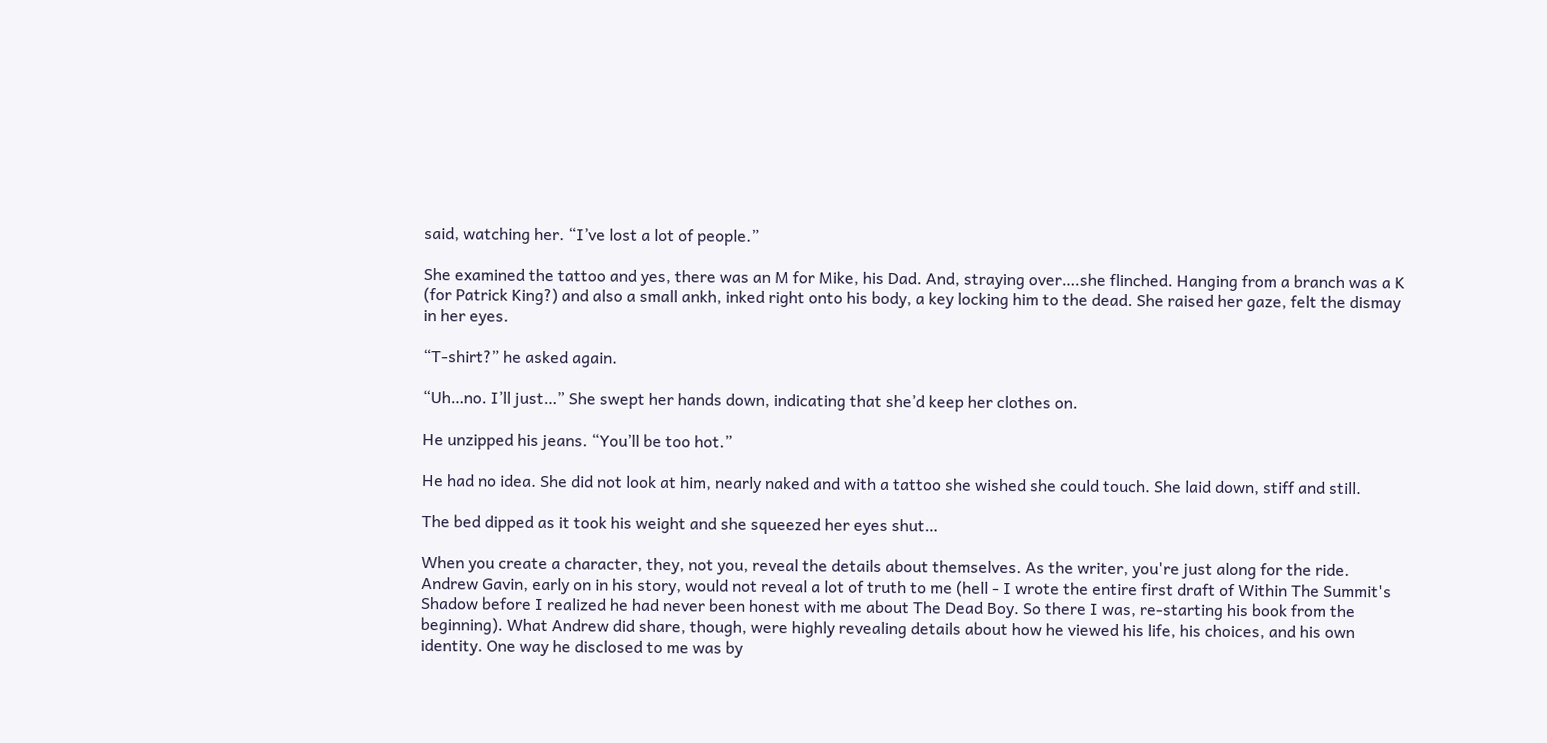said, watching her. “I’ve lost a lot of people.”

She examined the tattoo and yes, there was an M for Mike, his Dad. And, straying over….she flinched. Hanging from a branch was a K (for Patrick King?) and also a small ankh, inked right onto his body, a key locking him to the dead. She raised her gaze, felt the dismay in her eyes.

“T-shirt?” he asked again.

“Uh…no. I’ll just…” She swept her hands down, indicating that she’d keep her clothes on.

He unzipped his jeans. “You’ll be too hot.”

He had no idea. She did not look at him, nearly naked and with a tattoo she wished she could touch. She laid down, stiff and still.

The bed dipped as it took his weight and she squeezed her eyes shut…

When you create a character, they, not you, reveal the details about themselves. As the writer, you're just along for the ride. Andrew Gavin, early on in his story, would not reveal a lot of truth to me (hell - I wrote the entire first draft of Within The Summit's Shadow before I realized he had never been honest with me about The Dead Boy. So there I was, re-starting his book from the beginning). What Andrew did share, though, were highly revealing details about how he viewed his life, his choices, and his own identity. One way he disclosed to me was by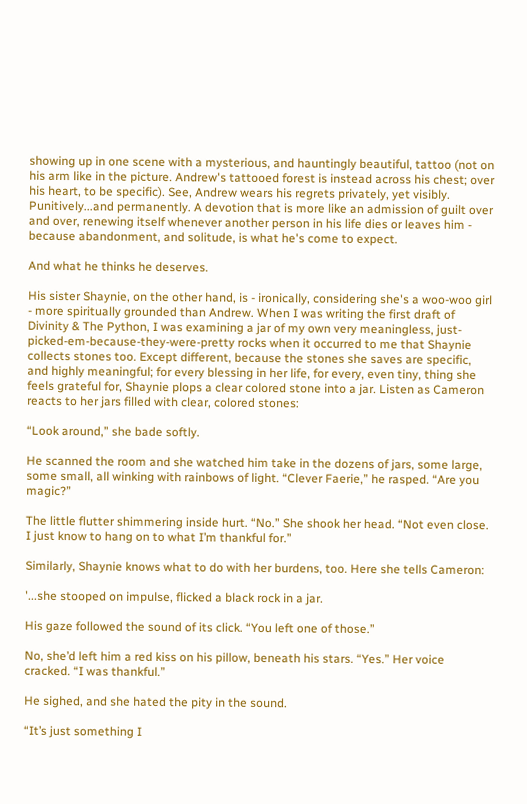showing up in one scene with a mysterious, and hauntingly beautiful, tattoo (not on his arm like in the picture. Andrew's tattooed forest is instead across his chest; over his heart, to be specific). See, Andrew wears his regrets privately, yet visibly. Punitively...and permanently. A devotion that is more like an admission of guilt over and over, renewing itself whenever another person in his life dies or leaves him - because abandonment, and solitude, is what he's come to expect.

And what he thinks he deserves.

His sister Shaynie, on the other hand, is - ironically, considering she's a woo-woo girl - more spiritually grounded than Andrew. When I was writing the first draft of Divinity & The Python, I was examining a jar of my own very meaningless, just-picked-em-because-they-were-pretty rocks when it occurred to me that Shaynie collects stones too. Except different, because the stones she saves are specific, and highly meaningful; for every blessing in her life, for every, even tiny, thing she feels grateful for, Shaynie plops a clear colored stone into a jar. Listen as Cameron reacts to her jars filled with clear, colored stones:

“Look around,” she bade softly.

He scanned the room and she watched him take in the dozens of jars, some large, some small, all winking with rainbows of light. “Clever Faerie,” he rasped. “Are you magic?”

The little flutter shimmering inside hurt. “No.” She shook her head. “Not even close. I just know to hang on to what I’m thankful for.”

Similarly, Shaynie knows what to do with her burdens, too. Here she tells Cameron:

'...she stooped on impulse, flicked a black rock in a jar.

His gaze followed the sound of its click. “You left one of those.”

No, she’d left him a red kiss on his pillow, beneath his stars. “Yes.” Her voice cracked. “I was thankful.”

He sighed, and she hated the pity in the sound.

“It’s just something I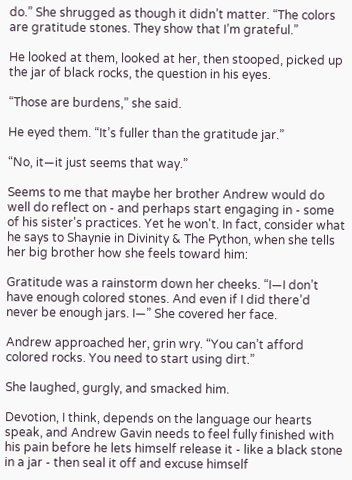do.” She shrugged as though it didn’t matter. “The colors are gratitude stones. They show that I’m grateful.”

He looked at them, looked at her, then stooped, picked up the jar of black rocks, the question in his eyes.

“Those are burdens,” she said.

He eyed them. “It’s fuller than the gratitude jar.”

“No, it—it just seems that way.”

Seems to me that maybe her brother Andrew would do well do reflect on - and perhaps start engaging in - some of his sister's practices. Yet he won't. In fact, consider what he says to Shaynie in Divinity & The Python, when she tells her big brother how she feels toward him:

Gratitude was a rainstorm down her cheeks. “I—I don’t have enough colored stones. And even if I did there’d never be enough jars. I—” She covered her face.

Andrew approached her, grin wry. “You can’t afford colored rocks. You need to start using dirt.”

She laughed, gurgly, and smacked him.

Devotion, I think, depends on the language our hearts speak, and Andrew Gavin needs to feel fully finished with his pain before he lets himself release it - like a black stone in a jar - then seal it off and excuse himself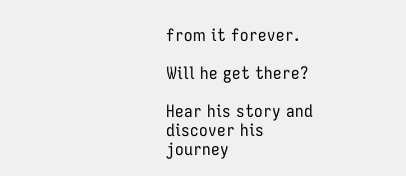from it forever.

Will he get there?

Hear his story and discover his journey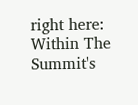right here: Within The Summit's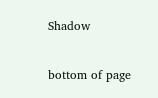Shadow

bottom of page